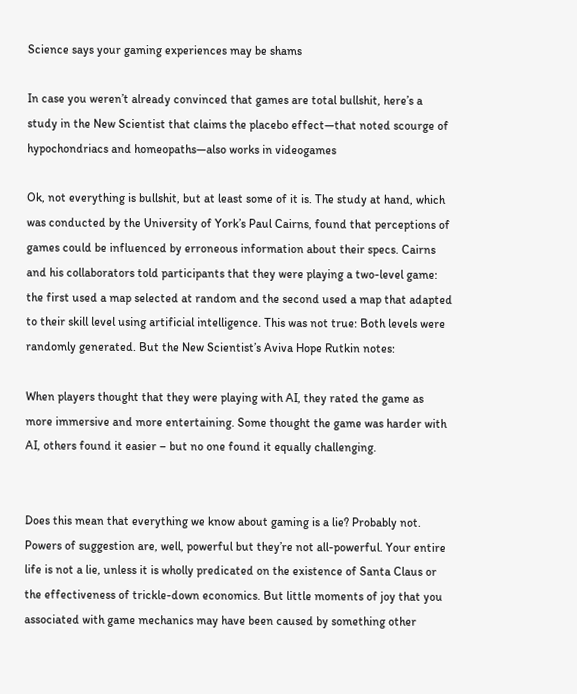Science says your gaming experiences may be shams

In case you weren’t already convinced that games are total bullshit, here’s a study in the New Scientist that claims the placebo effect—that noted scourge of hypochondriacs and homeopaths—also works in videogames

Ok, not everything is bullshit, but at least some of it is. The study at hand, which was conducted by the University of York’s Paul Cairns, found that perceptions of games could be influenced by erroneous information about their specs. Cairns and his collaborators told participants that they were playing a two-level game: the first used a map selected at random and the second used a map that adapted to their skill level using artificial intelligence. This was not true: Both levels were randomly generated. But the New Scientist’s Aviva Hope Rutkin notes:

When players thought that they were playing with AI, they rated the game as more immersive and more entertaining. Some thought the game was harder with AI, others found it easier – but no one found it equally challenging.


Does this mean that everything we know about gaming is a lie? Probably not. Powers of suggestion are, well, powerful but they’re not all-powerful. Your entire life is not a lie, unless it is wholly predicated on the existence of Santa Claus or the effectiveness of trickle-down economics. But little moments of joy that you associated with game mechanics may have been caused by something other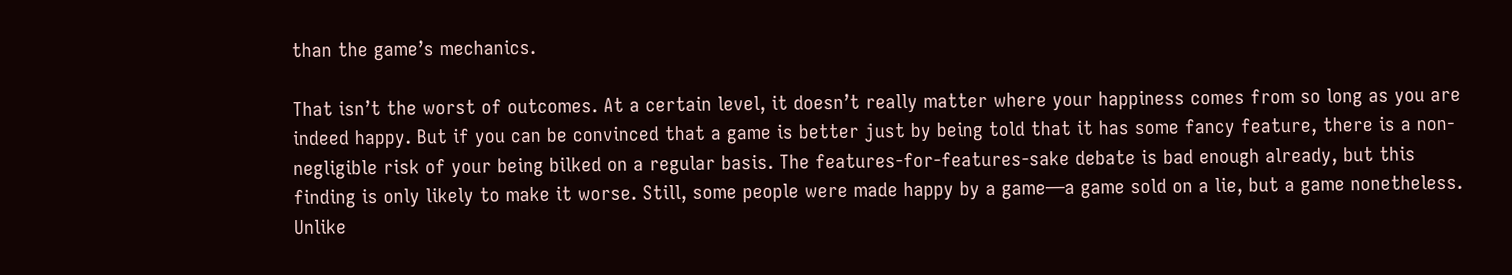than the game’s mechanics.

That isn’t the worst of outcomes. At a certain level, it doesn’t really matter where your happiness comes from so long as you are indeed happy. But if you can be convinced that a game is better just by being told that it has some fancy feature, there is a non-negligible risk of your being bilked on a regular basis. The features-for-features-sake debate is bad enough already, but this finding is only likely to make it worse. Still, some people were made happy by a game—a game sold on a lie, but a game nonetheless. Unlike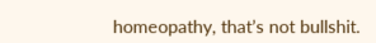homeopathy, that’s not bullshit.